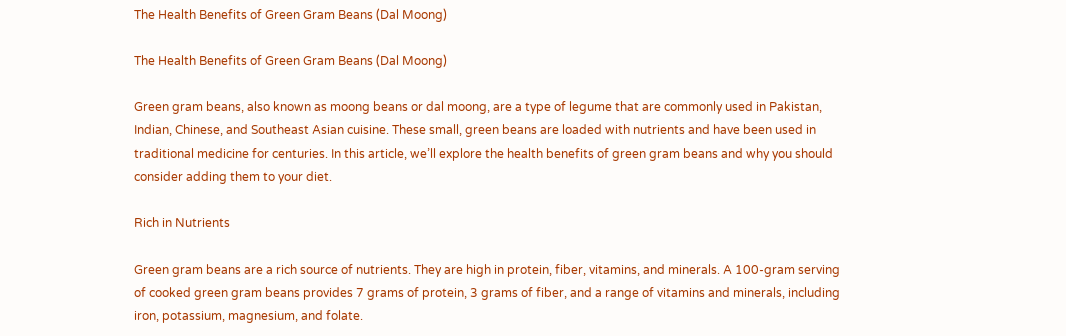The Health Benefits of Green Gram Beans (Dal Moong)

The Health Benefits of Green Gram Beans (Dal Moong)

Green gram beans, also known as moong beans or dal moong, are a type of legume that are commonly used in Pakistan, Indian, Chinese, and Southeast Asian cuisine. These small, green beans are loaded with nutrients and have been used in traditional medicine for centuries. In this article, we’ll explore the health benefits of green gram beans and why you should consider adding them to your diet.

Rich in Nutrients

Green gram beans are a rich source of nutrients. They are high in protein, fiber, vitamins, and minerals. A 100-gram serving of cooked green gram beans provides 7 grams of protein, 3 grams of fiber, and a range of vitamins and minerals, including iron, potassium, magnesium, and folate.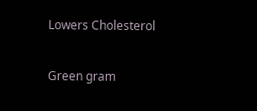Lowers Cholesterol

Green gram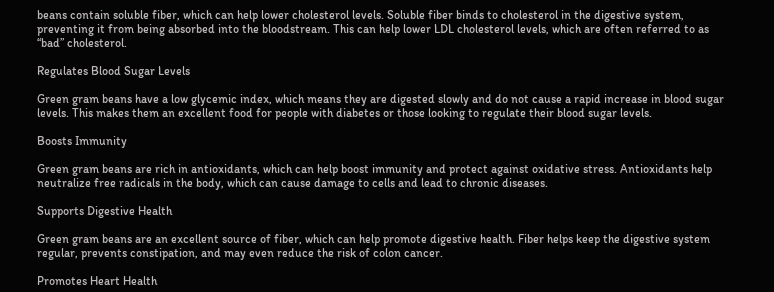beans contain soluble fiber, which can help lower cholesterol levels. Soluble fiber binds to cholesterol in the digestive system, preventing it from being absorbed into the bloodstream. This can help lower LDL cholesterol levels, which are often referred to as “bad” cholesterol.

Regulates Blood Sugar Levels

Green gram beans have a low glycemic index, which means they are digested slowly and do not cause a rapid increase in blood sugar levels. This makes them an excellent food for people with diabetes or those looking to regulate their blood sugar levels.

Boosts Immunity

Green gram beans are rich in antioxidants, which can help boost immunity and protect against oxidative stress. Antioxidants help neutralize free radicals in the body, which can cause damage to cells and lead to chronic diseases.

Supports Digestive Health

Green gram beans are an excellent source of fiber, which can help promote digestive health. Fiber helps keep the digestive system regular, prevents constipation, and may even reduce the risk of colon cancer.

Promotes Heart Health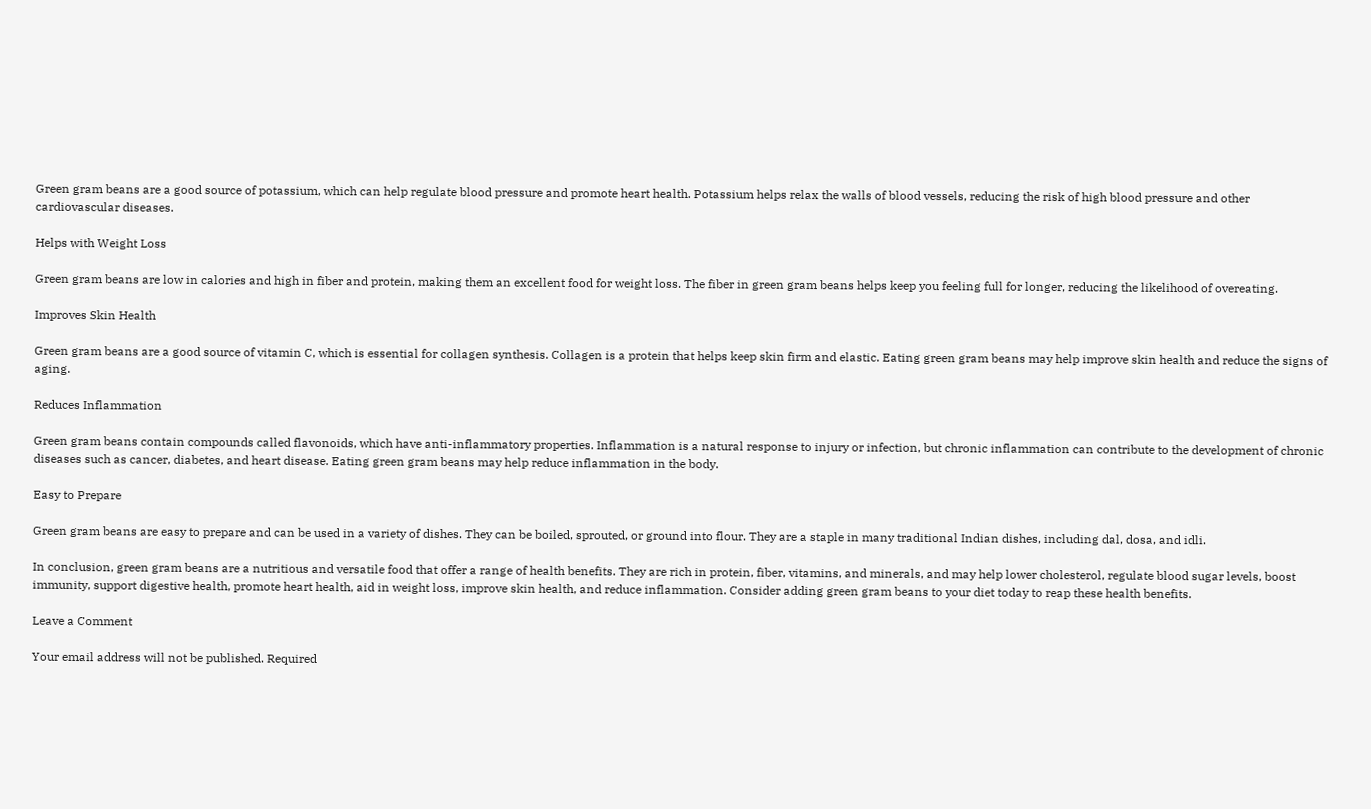Green gram beans are a good source of potassium, which can help regulate blood pressure and promote heart health. Potassium helps relax the walls of blood vessels, reducing the risk of high blood pressure and other cardiovascular diseases.

Helps with Weight Loss

Green gram beans are low in calories and high in fiber and protein, making them an excellent food for weight loss. The fiber in green gram beans helps keep you feeling full for longer, reducing the likelihood of overeating.

Improves Skin Health

Green gram beans are a good source of vitamin C, which is essential for collagen synthesis. Collagen is a protein that helps keep skin firm and elastic. Eating green gram beans may help improve skin health and reduce the signs of aging.

Reduces Inflammation

Green gram beans contain compounds called flavonoids, which have anti-inflammatory properties. Inflammation is a natural response to injury or infection, but chronic inflammation can contribute to the development of chronic diseases such as cancer, diabetes, and heart disease. Eating green gram beans may help reduce inflammation in the body.

Easy to Prepare

Green gram beans are easy to prepare and can be used in a variety of dishes. They can be boiled, sprouted, or ground into flour. They are a staple in many traditional Indian dishes, including dal, dosa, and idli.

In conclusion, green gram beans are a nutritious and versatile food that offer a range of health benefits. They are rich in protein, fiber, vitamins, and minerals, and may help lower cholesterol, regulate blood sugar levels, boost immunity, support digestive health, promote heart health, aid in weight loss, improve skin health, and reduce inflammation. Consider adding green gram beans to your diet today to reap these health benefits.

Leave a Comment

Your email address will not be published. Required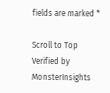fields are marked *

Scroll to Top
Verified by MonsterInsights